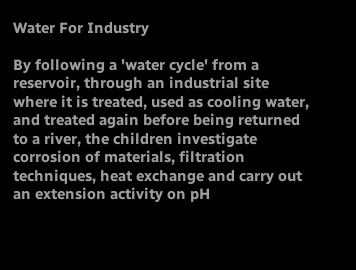Water For Industry

By following a 'water cycle' from a reservoir, through an industrial site where it is treated, used as cooling water, and treated again before being returned to a river, the children investigate corrosion of materials, filtration techniques, heat exchange and carry out an extension activity on pH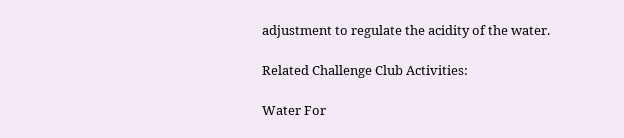adjustment to regulate the acidity of the water.

Related Challenge Club Activities:

Water For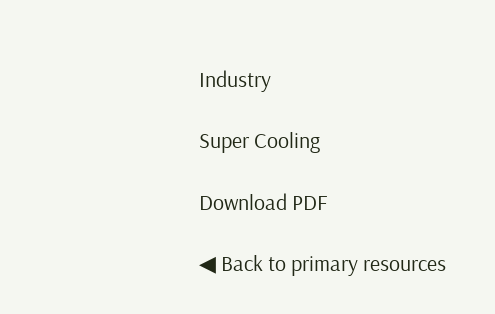Industry

Super Cooling

Download PDF

◀ Back to primary resources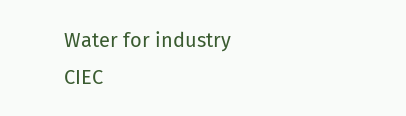Water for industry CIEC